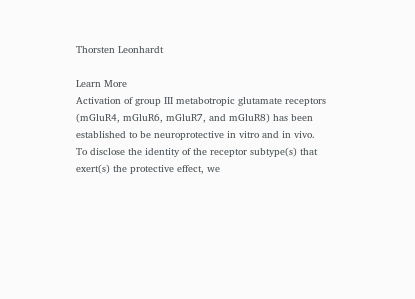Thorsten Leonhardt

Learn More
Activation of group III metabotropic glutamate receptors (mGluR4, mGluR6, mGluR7, and mGluR8) has been established to be neuroprotective in vitro and in vivo. To disclose the identity of the receptor subtype(s) that exert(s) the protective effect, we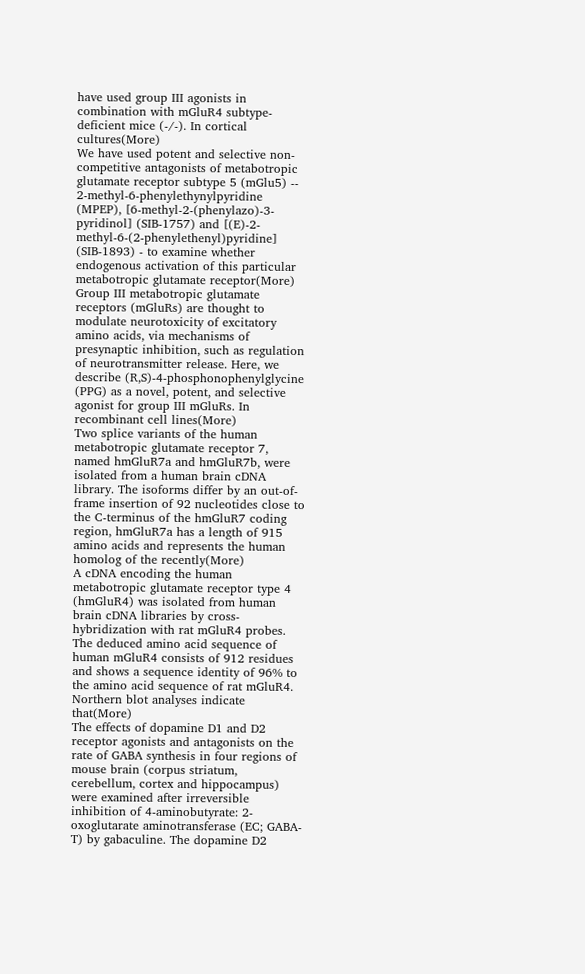have used group III agonists in combination with mGluR4 subtype-deficient mice (-/-). In cortical cultures(More)
We have used potent and selective non-competitive antagonists of metabotropic glutamate receptor subtype 5 (mGlu5) -- 2-methyl-6-phenylethynylpyridine (MPEP), [6-methyl-2-(phenylazo)-3-pyridinol] (SIB-1757) and [(E)-2-methyl-6-(2-phenylethenyl)pyridine] (SIB-1893) - to examine whether endogenous activation of this particular metabotropic glutamate receptor(More)
Group III metabotropic glutamate receptors (mGluRs) are thought to modulate neurotoxicity of excitatory amino acids, via mechanisms of presynaptic inhibition, such as regulation of neurotransmitter release. Here, we describe (R,S)-4-phosphonophenylglycine (PPG) as a novel, potent, and selective agonist for group III mGluRs. In recombinant cell lines(More)
Two splice variants of the human metabotropic glutamate receptor 7, named hmGluR7a and hmGluR7b, were isolated from a human brain cDNA library. The isoforms differ by an out-of-frame insertion of 92 nucleotides close to the C-terminus of the hmGluR7 coding region, hmGluR7a has a length of 915 amino acids and represents the human homolog of the recently(More)
A cDNA encoding the human metabotropic glutamate receptor type 4 (hmGluR4) was isolated from human brain cDNA libraries by cross-hybridization with rat mGluR4 probes. The deduced amino acid sequence of human mGluR4 consists of 912 residues and shows a sequence identity of 96% to the amino acid sequence of rat mGluR4. Northern blot analyses indicate that(More)
The effects of dopamine D1 and D2 receptor agonists and antagonists on the rate of GABA synthesis in four regions of mouse brain (corpus striatum, cerebellum, cortex and hippocampus) were examined after irreversible inhibition of 4-aminobutyrate: 2-oxoglutarate aminotransferase (EC; GABA-T) by gabaculine. The dopamine D2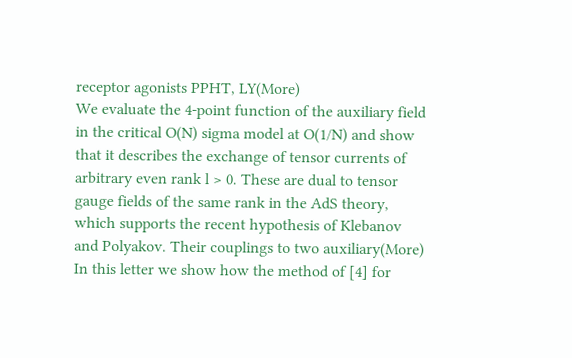receptor agonists PPHT, LY(More)
We evaluate the 4-point function of the auxiliary field in the critical O(N) sigma model at O(1/N) and show that it describes the exchange of tensor currents of arbitrary even rank l > 0. These are dual to tensor gauge fields of the same rank in the AdS theory, which supports the recent hypothesis of Klebanov and Polyakov. Their couplings to two auxiliary(More)
In this letter we show how the method of [4] for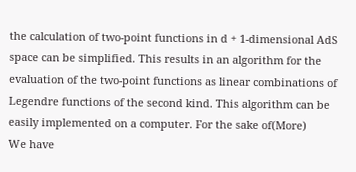the calculation of two-point functions in d + 1-dimensional AdS space can be simplified. This results in an algorithm for the evaluation of the two-point functions as linear combinations of Legendre functions of the second kind. This algorithm can be easily implemented on a computer. For the sake of(More)
We have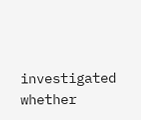investigated whether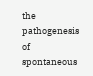the pathogenesis of spontaneous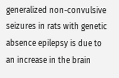generalized non-convulsive seizures in rats with genetic absence epilepsy is due to an increase in the brain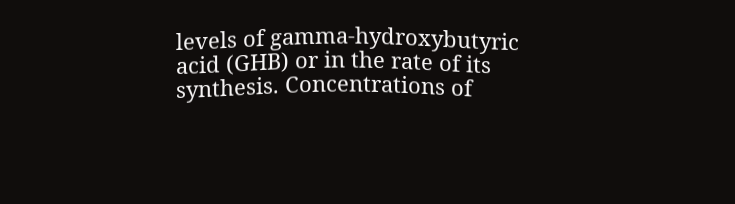levels of gamma-hydroxybutyric acid (GHB) or in the rate of its synthesis. Concentrations of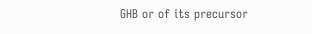GHB or of its precursor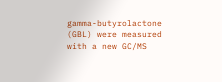gamma-butyrolactone (GBL) were measured with a new GC/MS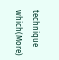technique which(More)